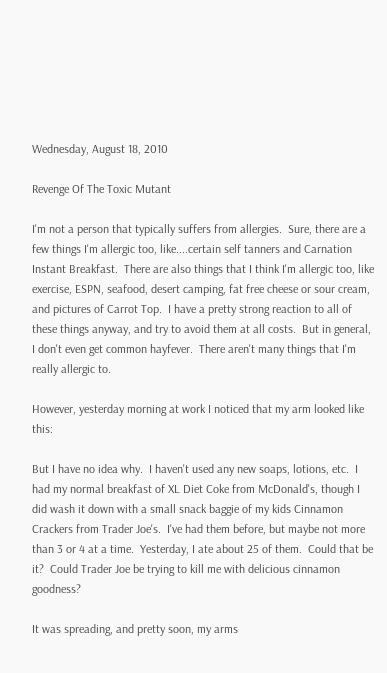Wednesday, August 18, 2010

Revenge Of The Toxic Mutant

I'm not a person that typically suffers from allergies.  Sure, there are a few things I'm allergic too, like....certain self tanners and Carnation Instant Breakfast.  There are also things that I think I'm allergic too, like exercise, ESPN, seafood, desert camping, fat free cheese or sour cream, and pictures of Carrot Top.  I have a pretty strong reaction to all of these things anyway, and try to avoid them at all costs.  But in general, I don't even get common hayfever.  There aren't many things that I'm really allergic to.

However, yesterday morning at work I noticed that my arm looked like this:

But I have no idea why.  I haven't used any new soaps, lotions, etc.  I had my normal breakfast of XL Diet Coke from McDonald's, though I did wash it down with a small snack baggie of my kids Cinnamon Crackers from Trader Joe's.  I've had them before, but maybe not more than 3 or 4 at a time.  Yesterday, I ate about 25 of them.  Could that be it?  Could Trader Joe be trying to kill me with delicious cinnamon goodness?

It was spreading, and pretty soon, my arms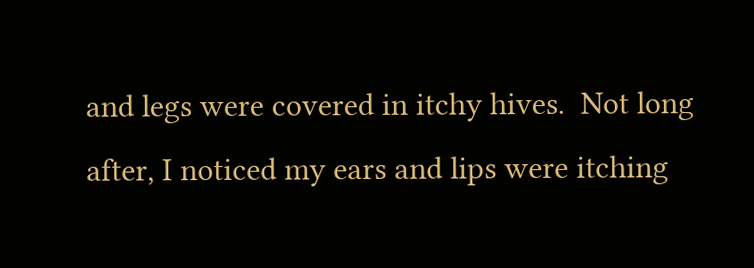and legs were covered in itchy hives.  Not long after, I noticed my ears and lips were itching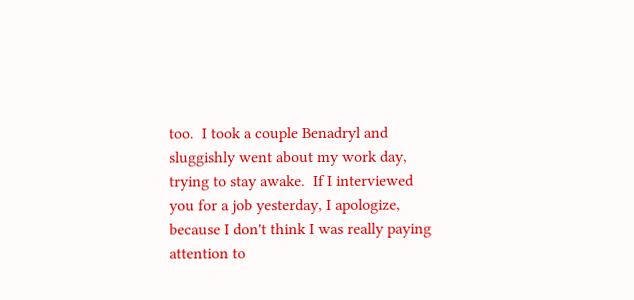too.  I took a couple Benadryl and sluggishly went about my work day, trying to stay awake.  If I interviewed you for a job yesterday, I apologize, because I don't think I was really paying attention to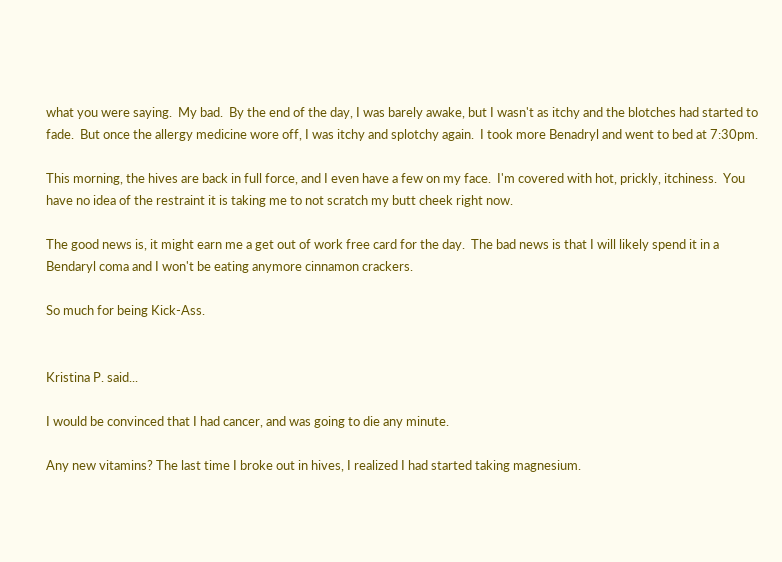what you were saying.  My bad.  By the end of the day, I was barely awake, but I wasn't as itchy and the blotches had started to fade.  But once the allergy medicine wore off, I was itchy and splotchy again.  I took more Benadryl and went to bed at 7:30pm.

This morning, the hives are back in full force, and I even have a few on my face.  I'm covered with hot, prickly, itchiness.  You have no idea of the restraint it is taking me to not scratch my butt cheek right now.

The good news is, it might earn me a get out of work free card for the day.  The bad news is that I will likely spend it in a Bendaryl coma and I won't be eating anymore cinnamon crackers.

So much for being Kick-Ass.


Kristina P. said...

I would be convinced that I had cancer, and was going to die any minute.

Any new vitamins? The last time I broke out in hives, I realized I had started taking magnesium.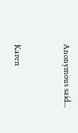Anonymous said...


Karen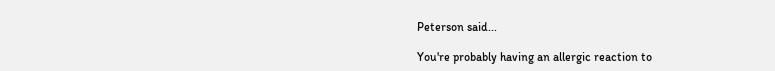Peterson said...

You're probably having an allergic reaction to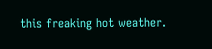this freaking hot weather.